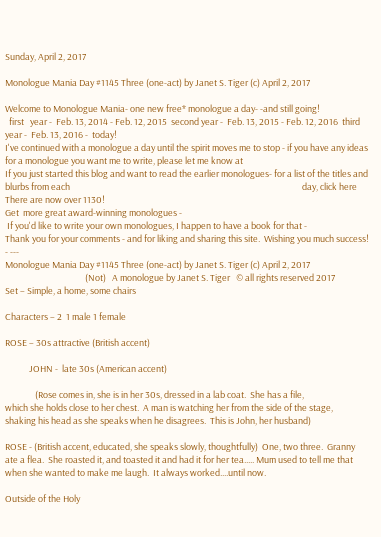Sunday, April 2, 2017

Monologue Mania Day #1145 Three (one-act) by Janet S. Tiger (c) April 2, 2017

Welcome to Monologue Mania- one new free* monologue a day- -and still going!
  first   year -  Feb. 13, 2014 - Feb. 12, 2015  second year -  Feb. 13, 2015 - Feb. 12, 2016  third year -  Feb. 13, 2016 -  today!
I've continued with a monologue a day until the spirit moves me to stop - if you have any ideas for a monologue you want me to write, please let me know at
If you just started this blog and want to read the earlier monologues- for a list of the titles and blurbs from each                                                                                                                    day, click here  There are now over 1130!
Get  more great award-winning monologues -
 If you'd like to write your own monologues, I happen to have a book for that -
Thank you for your comments - and for liking and sharing this site.  Wishing you much success!
- ---
Monologue Mania Day #1145 Three (one-act) by Janet S. Tiger (c) April 2, 2017
                                        (Not)   A monologue by Janet S. Tiger   © all rights reserved 2017
Set – Simple, a home, some chairs

Characters – 2  1 male 1 female

ROSE – 30s attractive (British accent)

            JOHN -  late 30s (American accent)

               (Rose comes in, she is in her 30s, dressed in a lab coat.  She has a file,
which she holds close to her chest.  A man is watching her from the side of the stage,
shaking his head as she speaks when he disagrees.  This is John, her husband)

ROSE - (British accent, educated, she speaks slowly, thoughtfully)  One, two three.  Granny
ate a flea.  She roasted it, and toasted it and had it for her tea..... Mum used to tell me that when she wanted to make me laugh.  It always worked....until now.

Outside of the Holy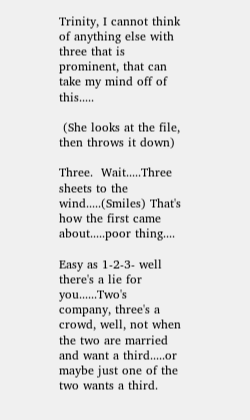Trinity, I cannot think of anything else with three that is prominent, that can take my mind off of this.....

 (She looks at the file, then throws it down)

Three.  Wait.....Three sheets to the wind.....(Smiles) That's how the first came about.....poor thing....

Easy as 1-2-3- well there's a lie for you......Two's company, three's a crowd, well, not when the two are married and want a third.....or maybe just one of the two wants a third.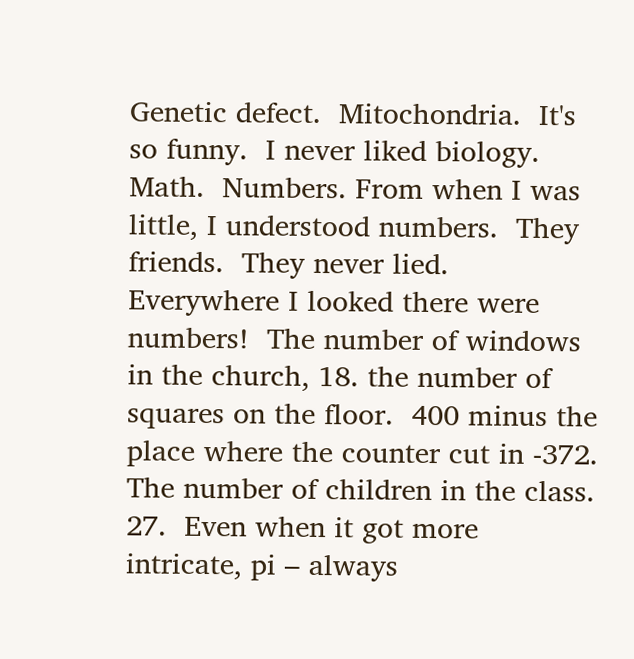Genetic defect.  Mitochondria.  It's so funny.  I never liked biology.  Math.  Numbers. From when I was little, I understood numbers.  They friends.  They never lied.  Everywhere I looked there were numbers!  The number of windows in the church, 18. the number of squares on the floor.  400 minus the place where the counter cut in -372.  The number of children in the class.  27.  Even when it got more intricate, pi – always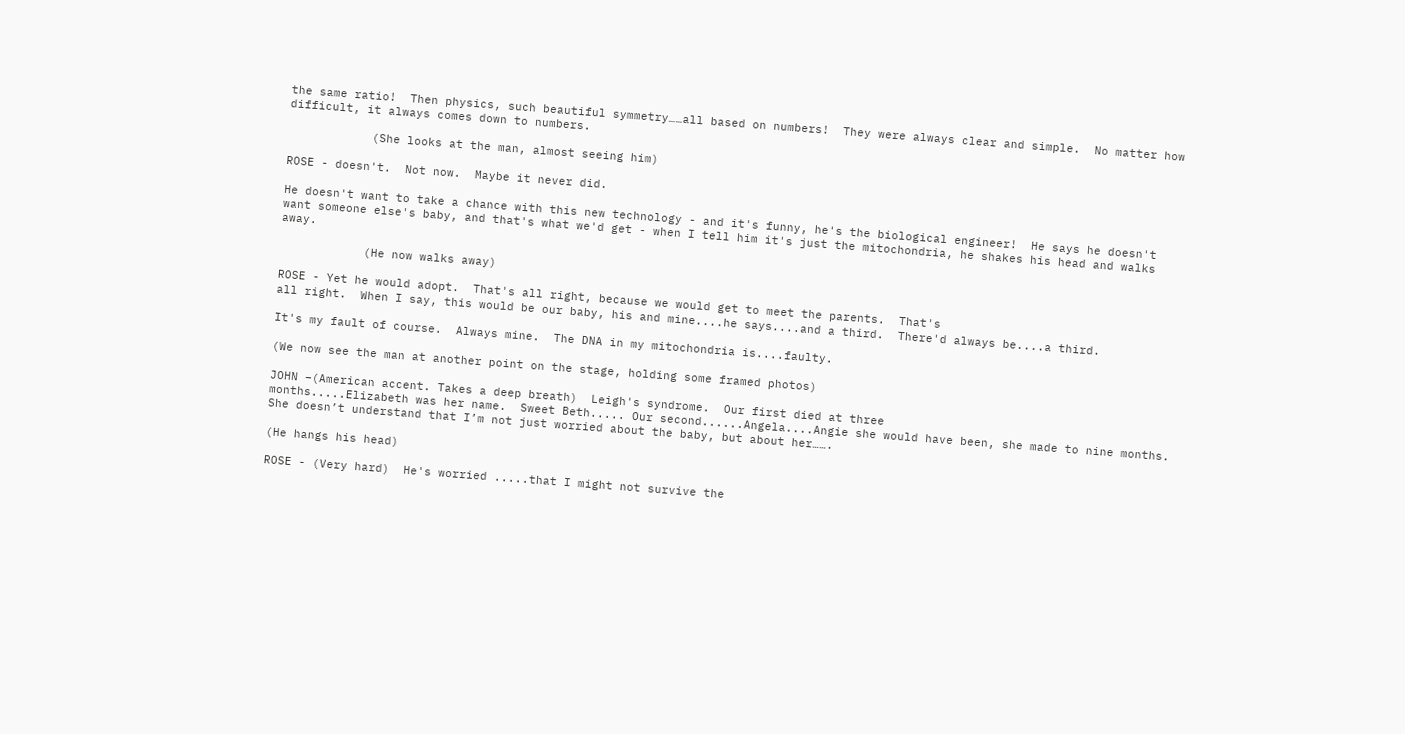the same ratio!  Then physics, such beautiful symmetry……all based on numbers!  They were always clear and simple.  No matter how difficult, it always comes down to numbers.

            (She looks at the man, almost seeing him)

ROSE - doesn't.  Not now.  Maybe it never did.

He doesn't want to take a chance with this new technology - and it's funny, he's the biological engineer!  He says he doesn't want someone else's baby, and that's what we'd get - when I tell him it's just the mitochondria, he shakes his head and walks away.

            (He now walks away)

ROSE - Yet he would adopt.  That's all right, because we would get to meet the parents.  That's
all right.  When I say, this would be our baby, his and mine....he says....and a third.  There'd always be....a third.

It's my fault of course.  Always mine.  The DNA in my mitochondria is....faulty.

(We now see the man at another point on the stage, holding some framed photos)

JOHN –(American accent. Takes a deep breath)  Leigh's syndrome.  Our first died at three
months.....Elizabeth was her name.  Sweet Beth..... Our second......Angela....Angie she would have been, she made to nine months.   She doesn’t understand that I’m not just worried about the baby, but about her…….

(He hangs his head)

ROSE - (Very hard)  He's worried .....that I might not survive the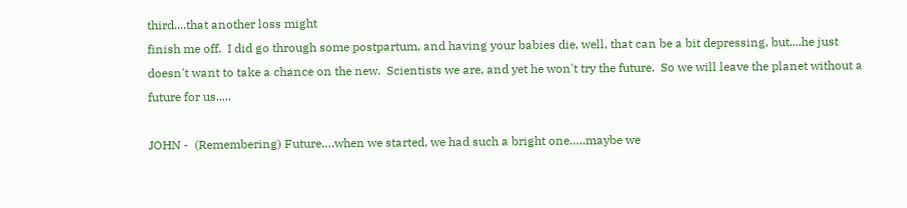third....that another loss might
finish me off.  I did go through some postpartum, and having your babies die, well, that can be a bit depressing, but....he just doesn't want to take a chance on the new.  Scientists we are, and yet he won't try the future.  So we will leave the planet without a future for us.....

JOHN -  (Remembering) Future….when we started, we had such a bright one…..maybe we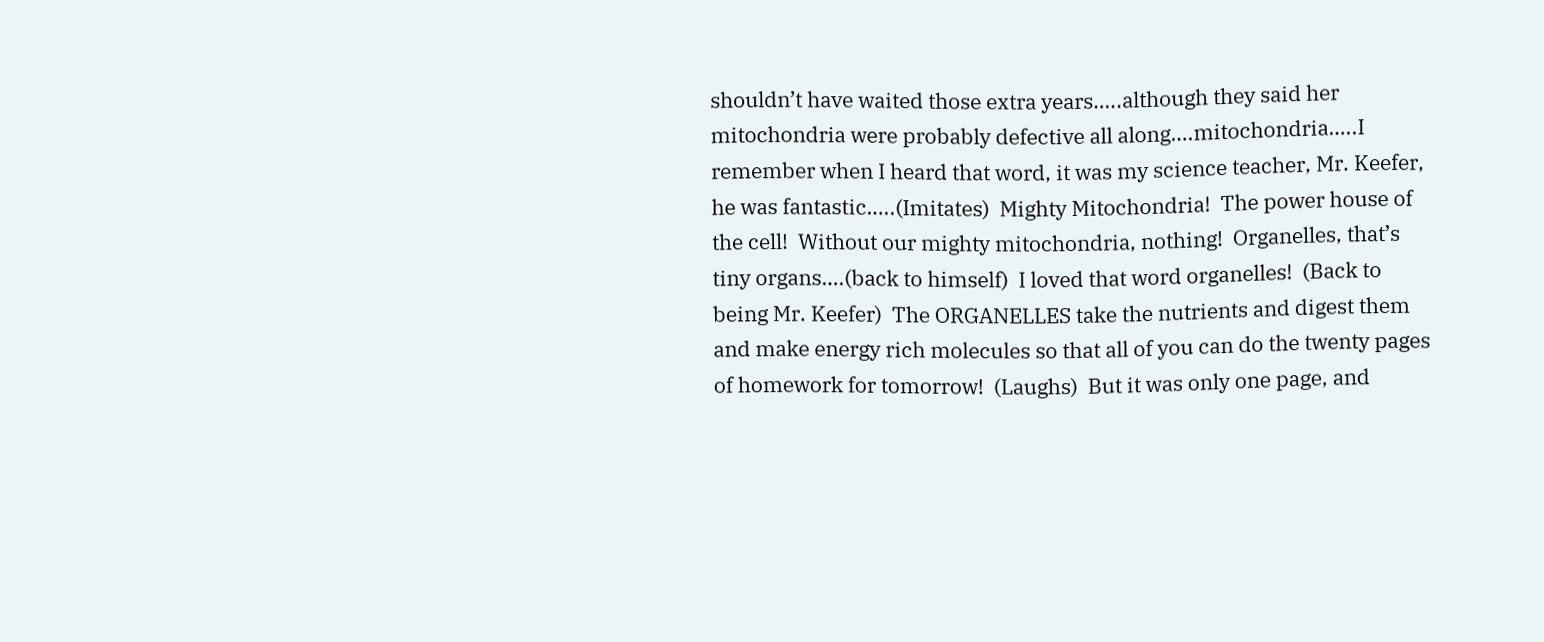shouldn’t have waited those extra years…..although they said her mitochondria were probably defective all along….mitochondria…..I remember when I heard that word, it was my science teacher, Mr. Keefer, he was fantastic…..(Imitates)  Mighty Mitochondria!  The power house of the cell!  Without our mighty mitochondria, nothing!  Organelles, that’s tiny organs….(back to himself)  I loved that word organelles!  (Back to being Mr. Keefer)  The ORGANELLES take the nutrients and digest them and make energy rich molecules so that all of you can do the twenty pages of homework for tomorrow!  (Laughs)  But it was only one page, and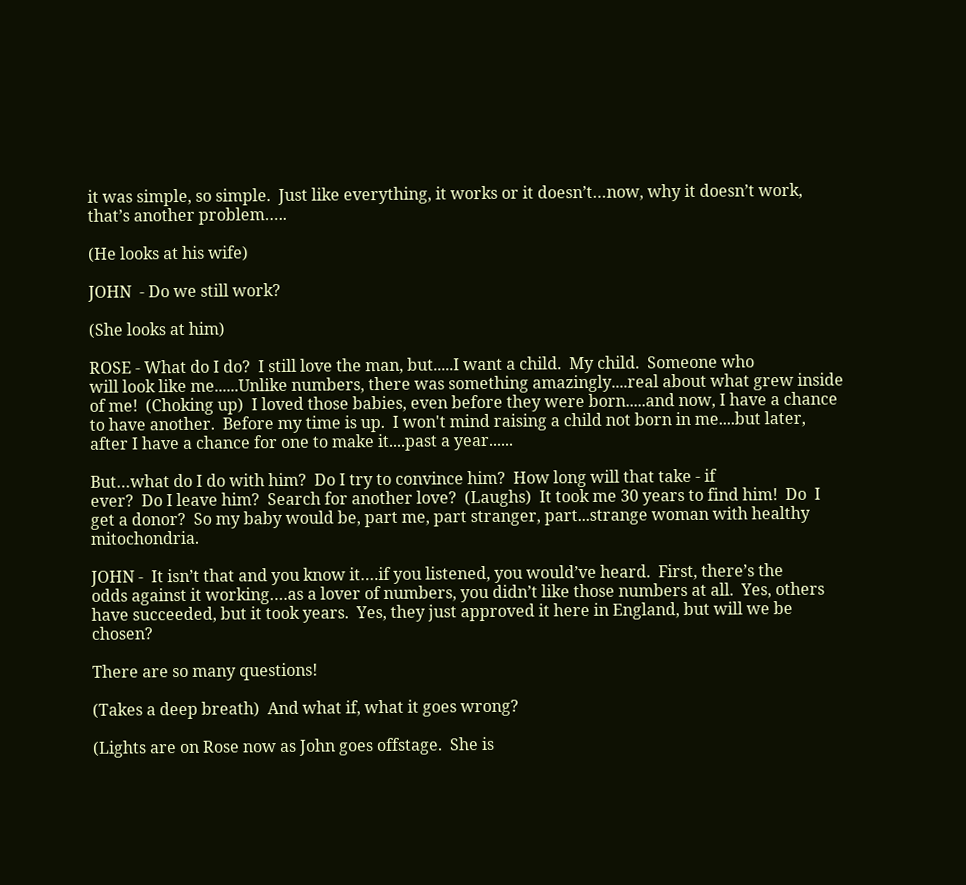it was simple, so simple.  Just like everything, it works or it doesn’t…now, why it doesn’t work, that’s another problem…..

(He looks at his wife)

JOHN  - Do we still work?

(She looks at him)

ROSE - What do I do?  I still love the man, but.....I want a child.  My child.  Someone who
will look like me......Unlike numbers, there was something amazingly....real about what grew inside of me!  (Choking up)  I loved those babies, even before they were born.....and now, I have a chance to have another.  Before my time is up.  I won't mind raising a child not born in me....but later, after I have a chance for one to make it....past a year......

But…what do I do with him?  Do I try to convince him?  How long will that take - if
ever?  Do I leave him?  Search for another love?  (Laughs)  It took me 30 years to find him!  Do  I get a donor?  So my baby would be, part me, part stranger, part...strange woman with healthy mitochondria.

JOHN -  It isn’t that and you know it….if you listened, you would’ve heard.  First, there’s the
odds against it working….as a lover of numbers, you didn’t like those numbers at all.  Yes, others have succeeded, but it took years.  Yes, they just approved it here in England, but will we be chosen?

There are so many questions!

(Takes a deep breath)  And what if, what it goes wrong?

(Lights are on Rose now as John goes offstage.  She is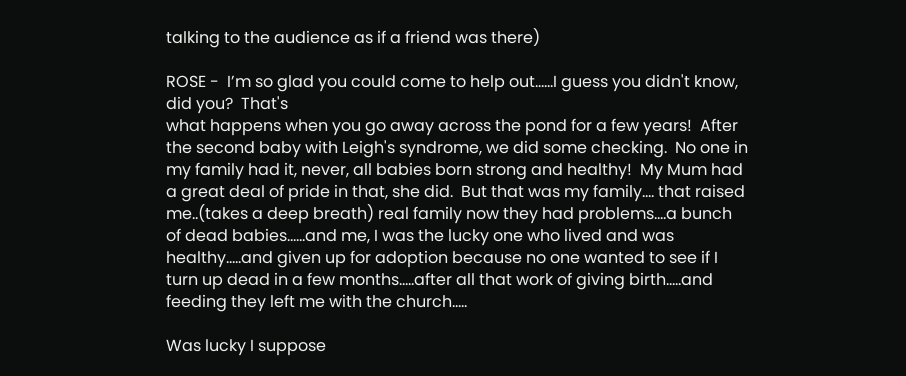talking to the audience as if a friend was there)

ROSE -  I’m so glad you could come to help out……I guess you didn't know, did you?  That's
what happens when you go away across the pond for a few years!  After the second baby with Leigh's syndrome, we did some checking.  No one in my family had it, never, all babies born strong and healthy!  My Mum had a great deal of pride in that, she did.  But that was my family.... that raised me..(takes a deep breath) real family now they had problems....a bunch of dead babies......and me, I was the lucky one who lived and was healthy.....and given up for adoption because no one wanted to see if I turn up dead in a few months.....after all that work of giving birth.....and feeding they left me with the church.....

Was lucky I suppose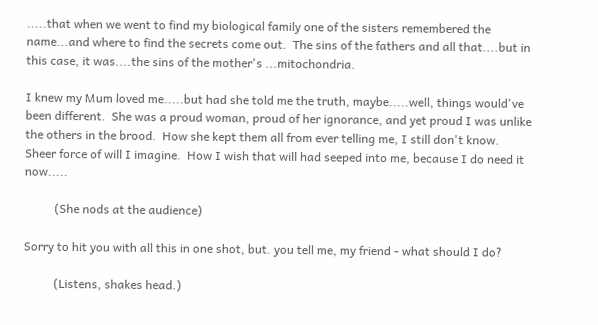.....that when we went to find my biological family one of the sisters remembered the name...and where to find the secrets come out.  The sins of the fathers and all that....but in this case, it was....the sins of the mother's ...mitochondria.

I knew my Mum loved me.....but had she told me the truth, maybe.....well, things would've been different.  She was a proud woman, proud of her ignorance, and yet proud I was unlike the others in the brood.  How she kept them all from ever telling me, I still don't know.  Sheer force of will I imagine.  How I wish that will had seeped into me, because I do need it now.....

          (She nods at the audience)

Sorry to hit you with all this in one shot, but. you tell me, my friend - what should I do?

          (Listens, shakes head.)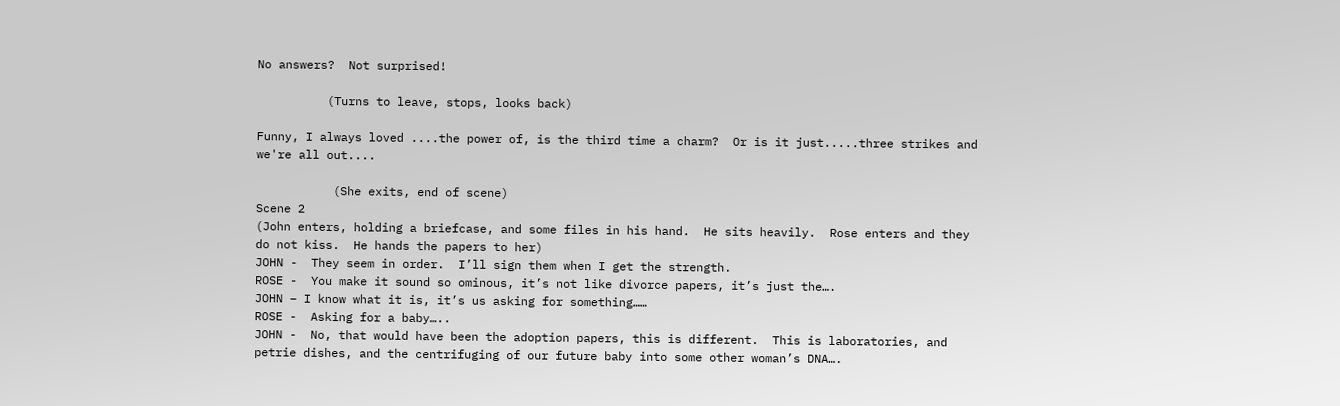No answers?  Not surprised!

          (Turns to leave, stops, looks back)

Funny, I always loved ....the power of, is the third time a charm?  Or is it just.....three strikes and we're all out....

           (She exits, end of scene)
Scene 2
(John enters, holding a briefcase, and some files in his hand.  He sits heavily.  Rose enters and they do not kiss.  He hands the papers to her)
JOHN -  They seem in order.  I’ll sign them when I get the strength.
ROSE -  You make it sound so ominous, it’s not like divorce papers, it’s just the….
JOHN – I know what it is, it’s us asking for something……
ROSE -  Asking for a baby…..
JOHN -  No, that would have been the adoption papers, this is different.  This is laboratories, and petrie dishes, and the centrifuging of our future baby into some other woman’s DNA….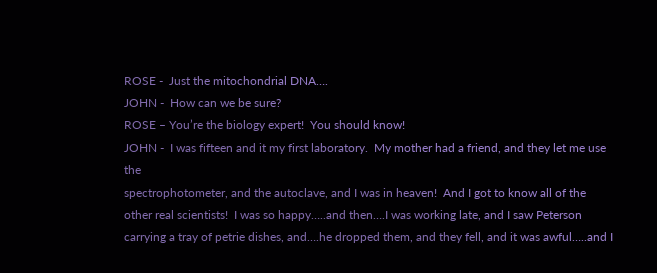ROSE -  Just the mitochondrial DNA….
JOHN -  How can we be sure?
ROSE – You’re the biology expert!  You should know!
JOHN -  I was fifteen and it my first laboratory.  My mother had a friend, and they let me use the
spectrophotometer, and the autoclave, and I was in heaven!  And I got to know all of the
other real scientists!  I was so happy…..and then….I was working late, and I saw Peterson carrying a tray of petrie dishes, and….he dropped them, and they fell, and it was awful…..and I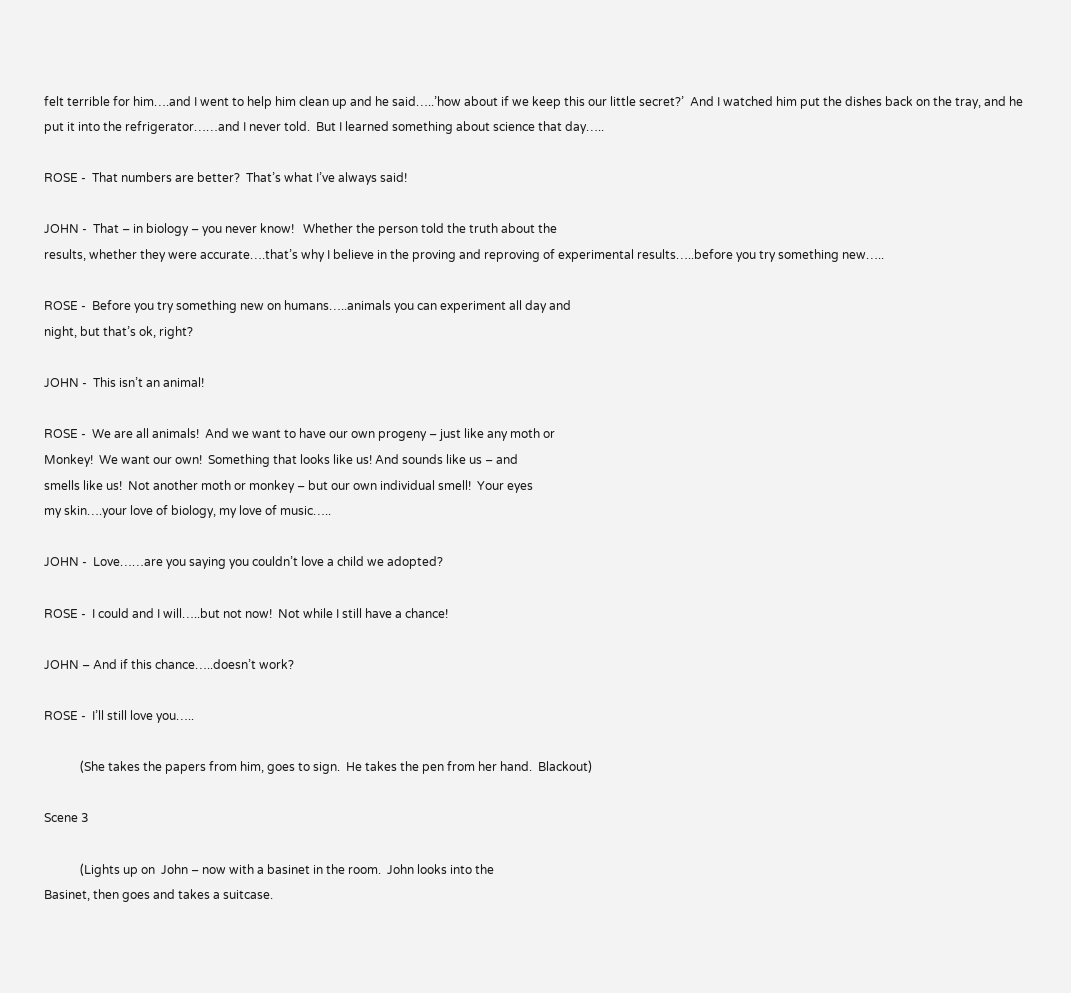felt terrible for him….and I went to help him clean up and he said…..’how about if we keep this our little secret?’  And I watched him put the dishes back on the tray, and he put it into the refrigerator……and I never told.  But I learned something about science that day…..

ROSE -  That numbers are better?  That’s what I’ve always said!

JOHN -  That – in biology – you never know!   Whether the person told the truth about the
results, whether they were accurate….that’s why I believe in the proving and reproving of experimental results…..before you try something new…..

ROSE -  Before you try something new on humans…..animals you can experiment all day and
night, but that’s ok, right?

JOHN -  This isn’t an animal!

ROSE -  We are all animals!  And we want to have our own progeny – just like any moth or
Monkey!  We want our own!  Something that looks like us! And sounds like us – and
smells like us!  Not another moth or monkey – but our own individual smell!  Your eyes
my skin….your love of biology, my love of music…..

JOHN -  Love……are you saying you couldn’t love a child we adopted?

ROSE -  I could and I will…..but not now!  Not while I still have a chance!

JOHN – And if this chance…..doesn’t work?

ROSE -  I’ll still love you…..

            (She takes the papers from him, goes to sign.  He takes the pen from her hand.  Blackout)

Scene 3

            (Lights up on  John – now with a basinet in the room.  John looks into the
Basinet, then goes and takes a suitcase.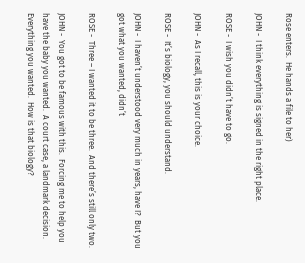Rose enters.  He hands a file to her)

JOHN -  I think everything is signed in the right place.

ROSE -  I wish you didn’t have to go.

JOHN -  As I recall, this is your choice.

ROSE -  It’s biology, you should understand.

JOHN -  I haven’t understood very much in years, have I?  But you got what you wanted, didn’t

ROSE -  Three – I wanted it to be three.  And there’s still only two.

JOHN -  You got to be famous with this.  Forcing me to help you have the baby you wanted.  A court case, a landmark decision.  Everything you wanted.  How is that biology?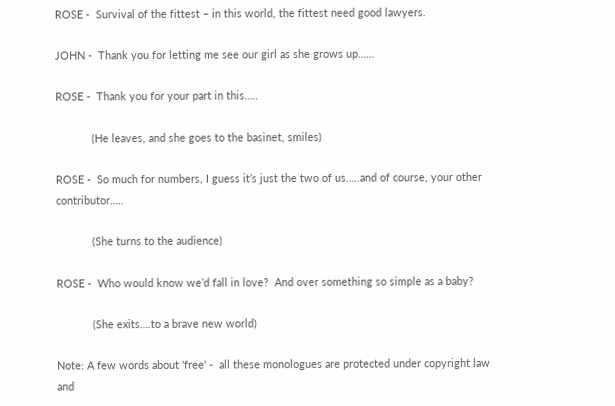ROSE -  Survival of the fittest – in this world, the fittest need good lawyers.

JOHN -  Thank you for letting me see our girl as she grows up……

ROSE -  Thank you for your part in this…..

            (He leaves, and she goes to the basinet, smiles)

ROSE -  So much for numbers, I guess it’s just the two of us…..and of course, your other contributor…..

            (She turns to the audience)

ROSE -  Who would know we’d fall in love?  And over something so simple as a baby?

            (She exits….to a brave new world)

Note: A few words about 'free' -  all these monologues are protected under copyright law and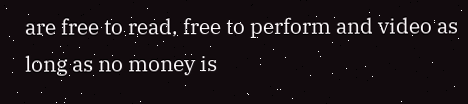are free to read, free to perform and video as long as no money is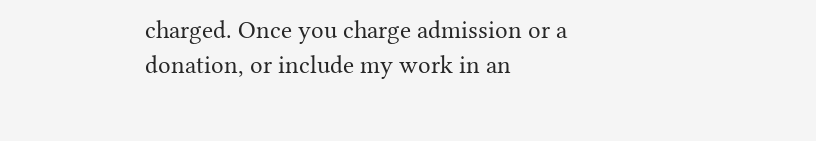charged. Once you charge admission or a donation, or include my work in an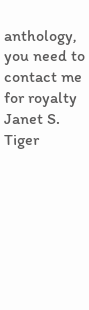anthology, you need to contact me for royalty
Janet S. Tiger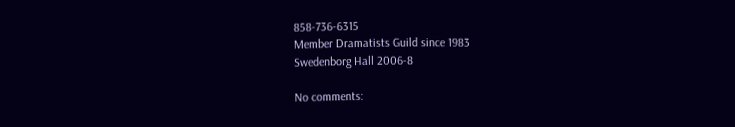858-736-6315
Member Dramatists Guild since 1983
Swedenborg Hall 2006-8

No comments: